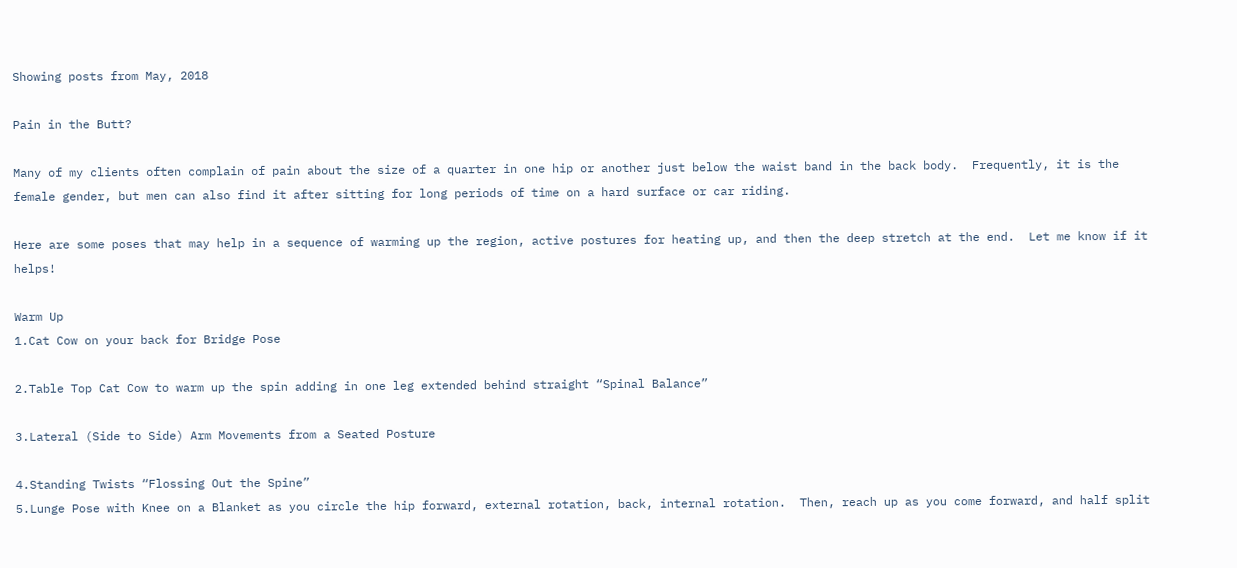Showing posts from May, 2018

Pain in the Butt?

Many of my clients often complain of pain about the size of a quarter in one hip or another just below the waist band in the back body.  Frequently, it is the female gender, but men can also find it after sitting for long periods of time on a hard surface or car riding.

Here are some poses that may help in a sequence of warming up the region, active postures for heating up, and then the deep stretch at the end.  Let me know if it helps!

Warm Up
1.Cat Cow on your back for Bridge Pose

2.Table Top Cat Cow to warm up the spin adding in one leg extended behind straight “Spinal Balance”

3.Lateral (Side to Side) Arm Movements from a Seated Posture

4.Standing Twists “Flossing Out the Spine”
5.Lunge Pose with Knee on a Blanket as you circle the hip forward, external rotation, back, internal rotation.  Then, reach up as you come forward, and half split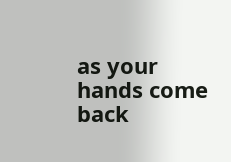as your hands come back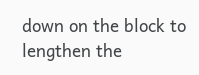down on the block to lengthen the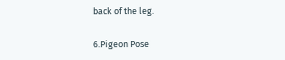back of the leg.

6.Pigeon Pose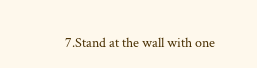7.Stand at the wall with one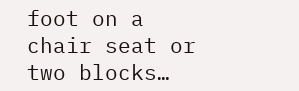foot on a chair seat or two blocks…